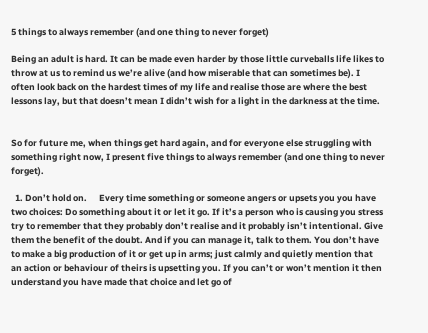5 things to always remember (and one thing to never forget)

Being an adult is hard. It can be made even harder by those little curveballs life likes to throw at us to remind us we’re alive (and how miserable that can sometimes be). I often look back on the hardest times of my life and realise those are where the best lessons lay, but that doesn’t mean I didn’t wish for a light in the darkness at the time.


So for future me, when things get hard again, and for everyone else struggling with something right now, I present five things to always remember (and one thing to never forget).

  1. Don’t hold on.      Every time something or someone angers or upsets you you have two choices: Do something about it or let it go. If it’s a person who is causing you stress try to remember that they probably don’t realise and it probably isn’t intentional. Give them the benefit of the doubt. And if you can manage it, talk to them. You don’t have to make a big production of it or get up in arms; just calmly and quietly mention that an action or behaviour of theirs is upsetting you. If you can’t or won’t mention it then understand you have made that choice and let go of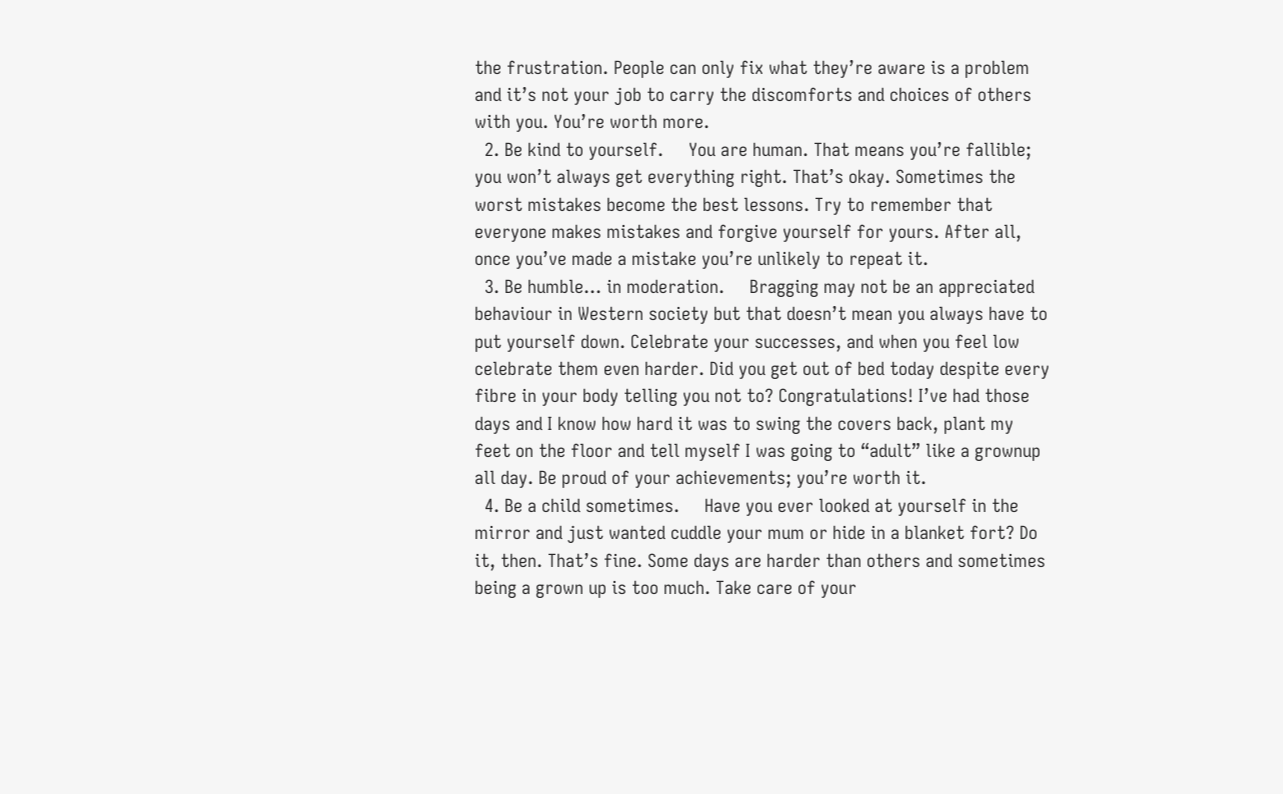the frustration. People can only fix what they’re aware is a problem and it’s not your job to carry the discomforts and choices of others with you. You’re worth more.
  2. Be kind to yourself.     You are human. That means you’re fallible; you won’t always get everything right. That’s okay. Sometimes the worst mistakes become the best lessons. Try to remember that everyone makes mistakes and forgive yourself for yours. After all, once you’ve made a mistake you’re unlikely to repeat it.
  3. Be humble… in moderation.     Bragging may not be an appreciated behaviour in Western society but that doesn’t mean you always have to put yourself down. Celebrate your successes, and when you feel low celebrate them even harder. Did you get out of bed today despite every fibre in your body telling you not to? Congratulations! I’ve had those days and I know how hard it was to swing the covers back, plant my feet on the floor and tell myself I was going to “adult” like a grownup all day. Be proud of your achievements; you’re worth it.
  4. Be a child sometimes.     Have you ever looked at yourself in the mirror and just wanted cuddle your mum or hide in a blanket fort? Do it, then. That’s fine. Some days are harder than others and sometimes being a grown up is too much. Take care of your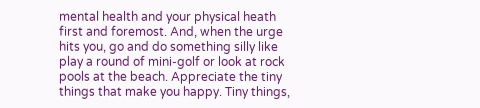mental health and your physical heath first and foremost. And, when the urge hits you, go and do something silly like play a round of mini-golf or look at rock pools at the beach. Appreciate the tiny things that make you happy. Tiny things,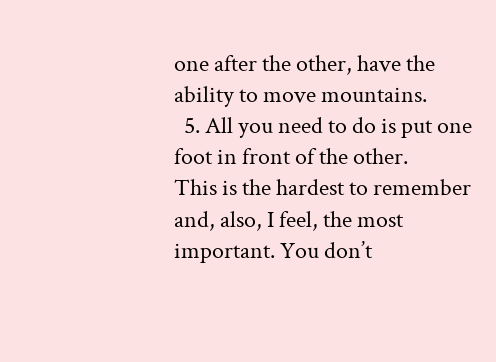one after the other, have the ability to move mountains.
  5. All you need to do is put one foot in front of the other.     This is the hardest to remember and, also, I feel, the most important. You don’t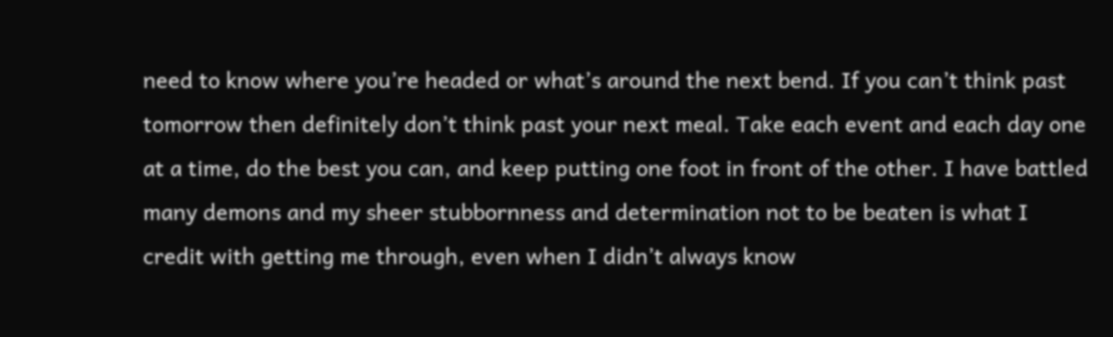need to know where you’re headed or what’s around the next bend. If you can’t think past tomorrow then definitely don’t think past your next meal. Take each event and each day one at a time, do the best you can, and keep putting one foot in front of the other. I have battled many demons and my sheer stubbornness and determination not to be beaten is what I credit with getting me through, even when I didn’t always know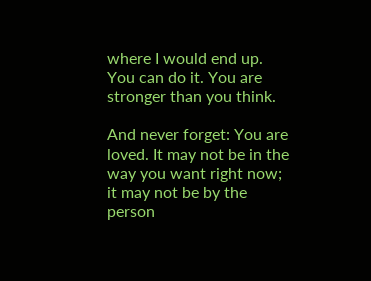where I would end up. You can do it. You are stronger than you think.

And never forget: You are loved. It may not be in the way you want right now; it may not be by the person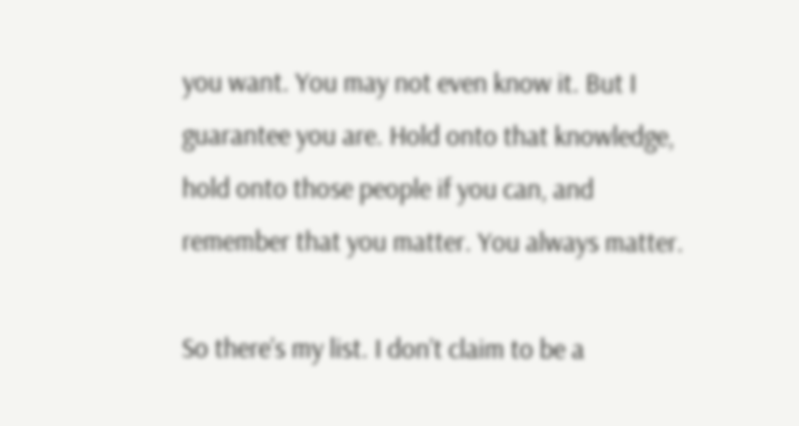you want. You may not even know it. But I guarantee you are. Hold onto that knowledge, hold onto those people if you can, and remember that you matter. You always matter.

So there’s my list. I don’t claim to be a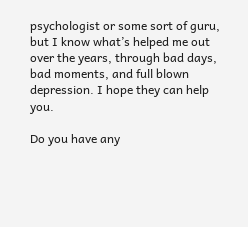psychologist or some sort of guru, but I know what’s helped me out over the years, through bad days, bad moments, and full blown depression. I hope they can help you.

Do you have any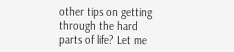other tips on getting through the hard parts of life? Let me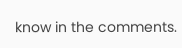know in the comments.